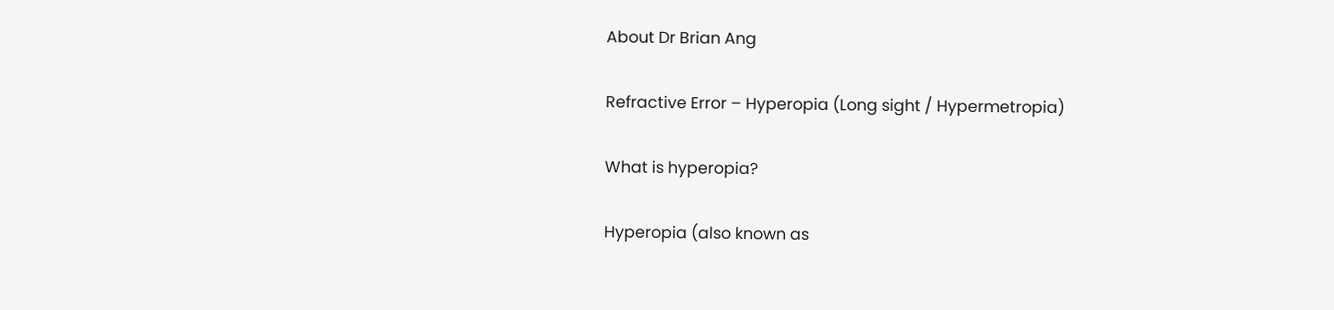About Dr Brian Ang

Refractive Error – Hyperopia (Long sight / Hypermetropia)

What is hyperopia?

Hyperopia (also known as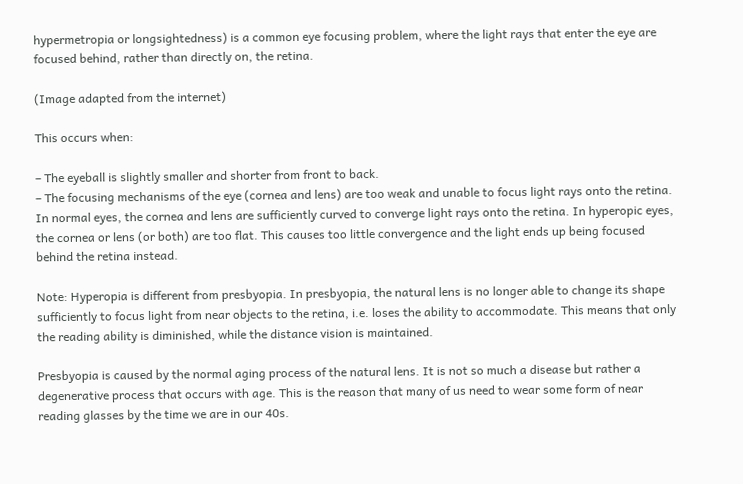hypermetropia or longsightedness) is a common eye focusing problem, where the light rays that enter the eye are focused behind, rather than directly on, the retina.

(Image adapted from the internet)

This occurs when:

– The eyeball is slightly smaller and shorter from front to back.
– The focusing mechanisms of the eye (cornea and lens) are too weak and unable to focus light rays onto the retina. In normal eyes, the cornea and lens are sufficiently curved to converge light rays onto the retina. In hyperopic eyes, the cornea or lens (or both) are too flat. This causes too little convergence and the light ends up being focused behind the retina instead.

Note: Hyperopia is different from presbyopia. In presbyopia, the natural lens is no longer able to change its shape sufficiently to focus light from near objects to the retina, i.e. loses the ability to accommodate. This means that only the reading ability is diminished, while the distance vision is maintained.

Presbyopia is caused by the normal aging process of the natural lens. It is not so much a disease but rather a degenerative process that occurs with age. This is the reason that many of us need to wear some form of near reading glasses by the time we are in our 40s.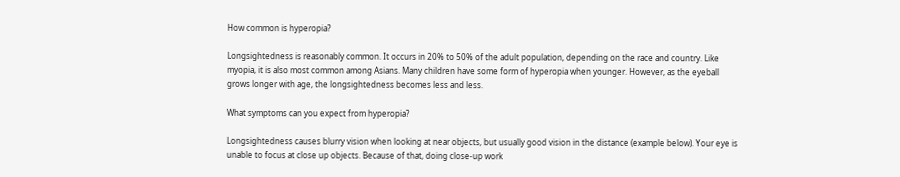How common is hyperopia?

Longsightedness is reasonably common. It occurs in 20% to 50% of the adult population, depending on the race and country. Like myopia, it is also most common among Asians. Many children have some form of hyperopia when younger. However, as the eyeball grows longer with age, the longsightedness becomes less and less.

What symptoms can you expect from hyperopia?

Longsightedness causes blurry vision when looking at near objects, but usually good vision in the distance (example below). Your eye is unable to focus at close up objects. Because of that, doing close-up work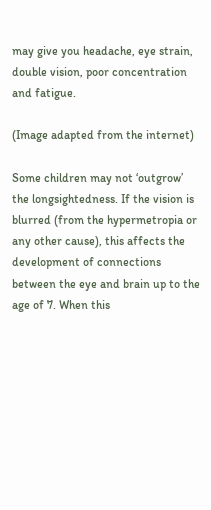may give you headache, eye strain, double vision, poor concentration and fatigue.

(Image adapted from the internet)

Some children may not ‘outgrow’ the longsightedness. If the vision is blurred (from the hypermetropia or any other cause), this affects the development of connections between the eye and brain up to the age of 7. When this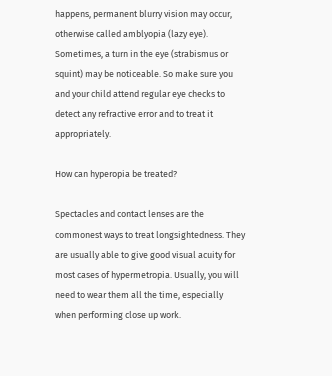happens, permanent blurry vision may occur, otherwise called amblyopia (lazy eye). Sometimes, a turn in the eye (strabismus or squint) may be noticeable. So make sure you and your child attend regular eye checks to detect any refractive error and to treat it appropriately.

How can hyperopia be treated?

Spectacles and contact lenses are the commonest ways to treat longsightedness. They are usually able to give good visual acuity for most cases of hypermetropia. Usually, you will need to wear them all the time, especially when performing close up work.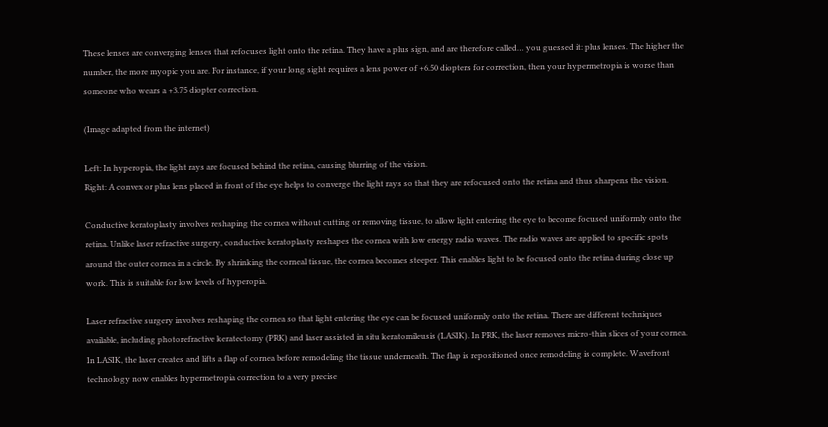These lenses are converging lenses that refocuses light onto the retina. They have a plus sign, and are therefore called… you guessed it: plus lenses. The higher the number, the more myopic you are. For instance, if your long sight requires a lens power of +6.50 diopters for correction, then your hypermetropia is worse than someone who wears a +3.75 diopter correction.

(Image adapted from the internet)

Left: In hyperopia, the light rays are focused behind the retina, causing blurring of the vision.
Right: A convex or plus lens placed in front of the eye helps to converge the light rays so that they are refocused onto the retina and thus sharpens the vision.

Conductive keratoplasty involves reshaping the cornea without cutting or removing tissue, to allow light entering the eye to become focused uniformly onto the retina. Unlike laser refractive surgery, conductive keratoplasty reshapes the cornea with low energy radio waves. The radio waves are applied to specific spots around the outer cornea in a circle. By shrinking the corneal tissue, the cornea becomes steeper. This enables light to be focused onto the retina during close up work. This is suitable for low levels of hyperopia.

Laser refractive surgery involves reshaping the cornea so that light entering the eye can be focused uniformly onto the retina. There are different techniques available, including photorefractive keratectomy (PRK) and laser assisted in situ keratomileusis (LASIK). In PRK, the laser removes micro-thin slices of your cornea. In LASIK, the laser creates and lifts a flap of cornea before remodeling the tissue underneath. The flap is repositioned once remodeling is complete. Wavefront technology now enables hypermetropia correction to a very precise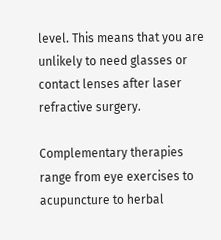level. This means that you are unlikely to need glasses or contact lenses after laser refractive surgery.

Complementary therapies range from eye exercises to acupuncture to herbal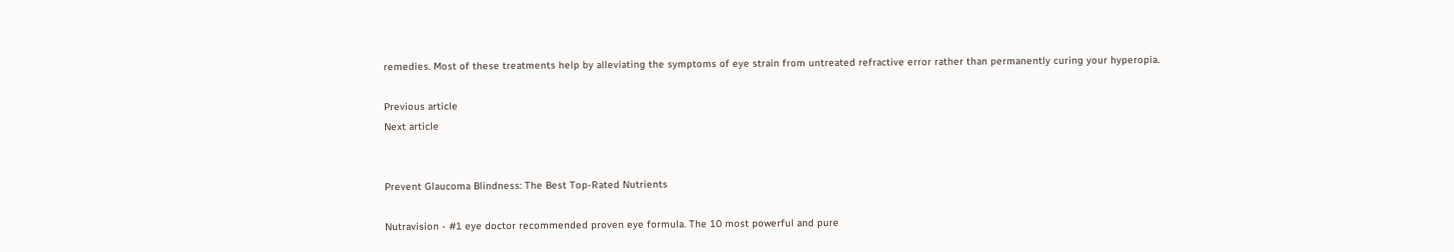remedies. Most of these treatments help by alleviating the symptoms of eye strain from untreated refractive error rather than permanently curing your hyperopia.

Previous article
Next article


Prevent Glaucoma Blindness: The Best Top-Rated Nutrients

Nutravision - #1 eye doctor recommended proven eye formula. The 10 most powerful and pure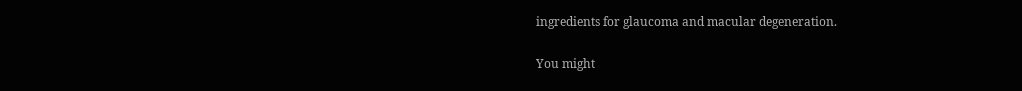ingredients for glaucoma and macular degeneration.

You might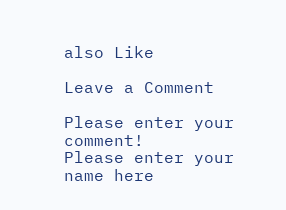also Like

Leave a Comment

Please enter your comment!
Please enter your name here